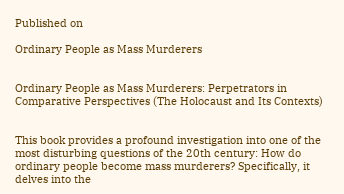Published on

Ordinary People as Mass Murderers


Ordinary People as Mass Murderers: Perpetrators in Comparative Perspectives (The Holocaust and Its Contexts)


This book provides a profound investigation into one of the most disturbing questions of the 20th century: How do ordinary people become mass murderers? Specifically, it delves into the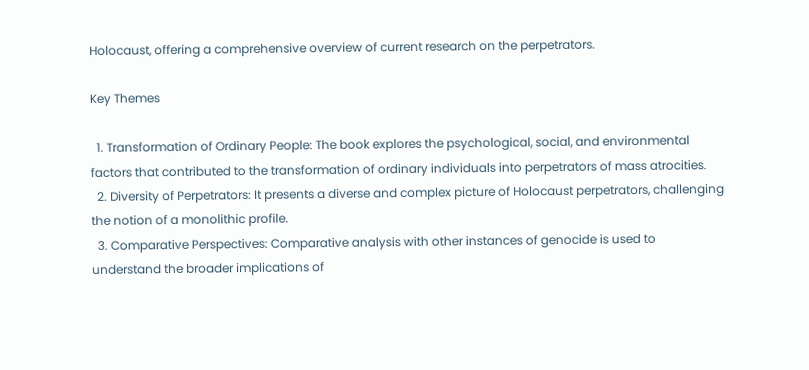Holocaust, offering a comprehensive overview of current research on the perpetrators.

Key Themes

  1. Transformation of Ordinary People: The book explores the psychological, social, and environmental factors that contributed to the transformation of ordinary individuals into perpetrators of mass atrocities.
  2. Diversity of Perpetrators: It presents a diverse and complex picture of Holocaust perpetrators, challenging the notion of a monolithic profile.
  3. Comparative Perspectives: Comparative analysis with other instances of genocide is used to understand the broader implications of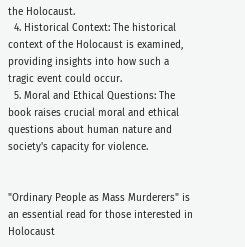the Holocaust.
  4. Historical Context: The historical context of the Holocaust is examined, providing insights into how such a tragic event could occur.
  5. Moral and Ethical Questions: The book raises crucial moral and ethical questions about human nature and society's capacity for violence.


"Ordinary People as Mass Murderers" is an essential read for those interested in Holocaust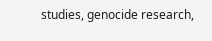studies, genocide research,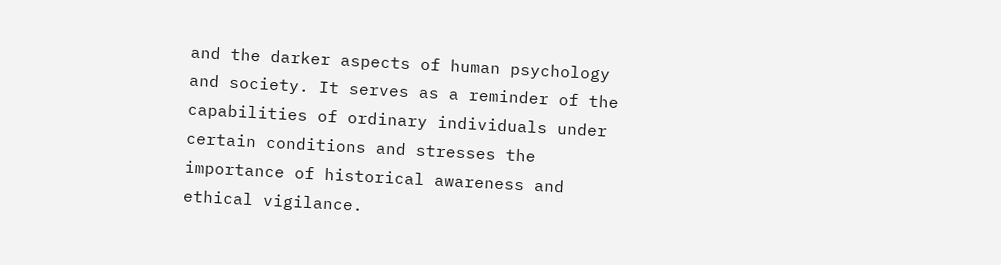and the darker aspects of human psychology and society. It serves as a reminder of the capabilities of ordinary individuals under certain conditions and stresses the importance of historical awareness and ethical vigilance.